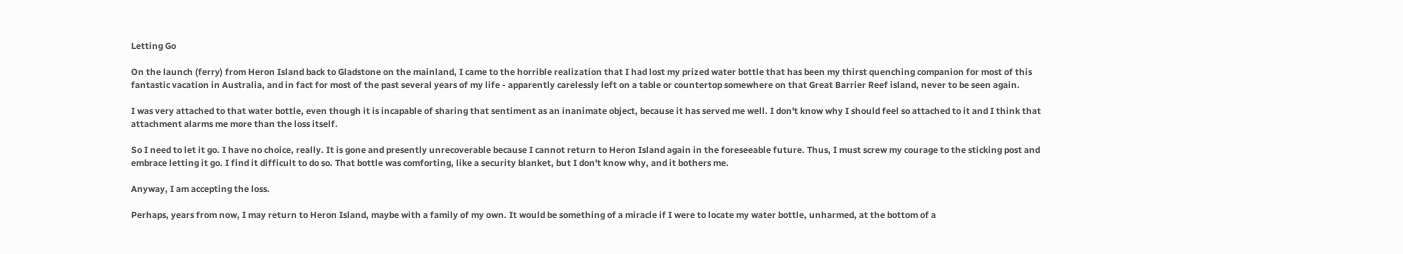Letting Go

On the launch (ferry) from Heron Island back to Gladstone on the mainland, I came to the horrible realization that I had lost my prized water bottle that has been my thirst quenching companion for most of this fantastic vacation in Australia, and in fact for most of the past several years of my life - apparently carelessly left on a table or countertop somewhere on that Great Barrier Reef island, never to be seen again.

I was very attached to that water bottle, even though it is incapable of sharing that sentiment as an inanimate object, because it has served me well. I don't know why I should feel so attached to it and I think that attachment alarms me more than the loss itself.

So I need to let it go. I have no choice, really. It is gone and presently unrecoverable because I cannot return to Heron Island again in the foreseeable future. Thus, I must screw my courage to the sticking post and embrace letting it go. I find it difficult to do so. That bottle was comforting, like a security blanket, but I don't know why, and it bothers me.

Anyway, I am accepting the loss.

Perhaps, years from now, I may return to Heron Island, maybe with a family of my own. It would be something of a miracle if I were to locate my water bottle, unharmed, at the bottom of a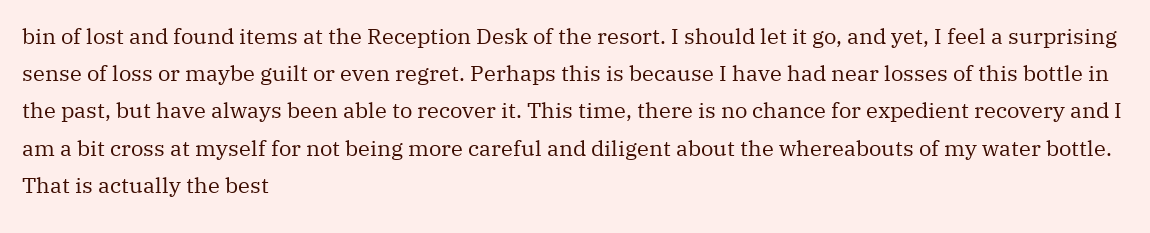bin of lost and found items at the Reception Desk of the resort. I should let it go, and yet, I feel a surprising sense of loss or maybe guilt or even regret. Perhaps this is because I have had near losses of this bottle in the past, but have always been able to recover it. This time, there is no chance for expedient recovery and I am a bit cross at myself for not being more careful and diligent about the whereabouts of my water bottle. That is actually the best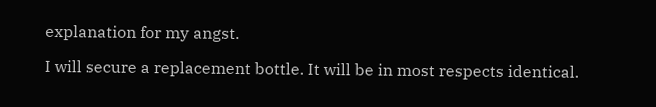explanation for my angst.

I will secure a replacement bottle. It will be in most respects identical.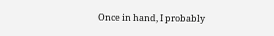Once in hand, I probably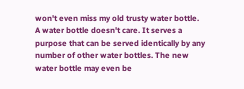won't even miss my old trusty water bottle. A water bottle doesn't care. It serves a purpose that can be served identically by any number of other water bottles. The new water bottle may even be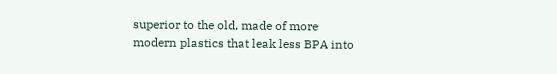superior to the old, made of more modern plastics that leak less BPA into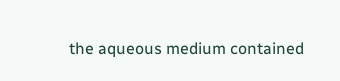the aqueous medium contained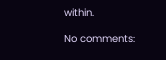within.

No comments: